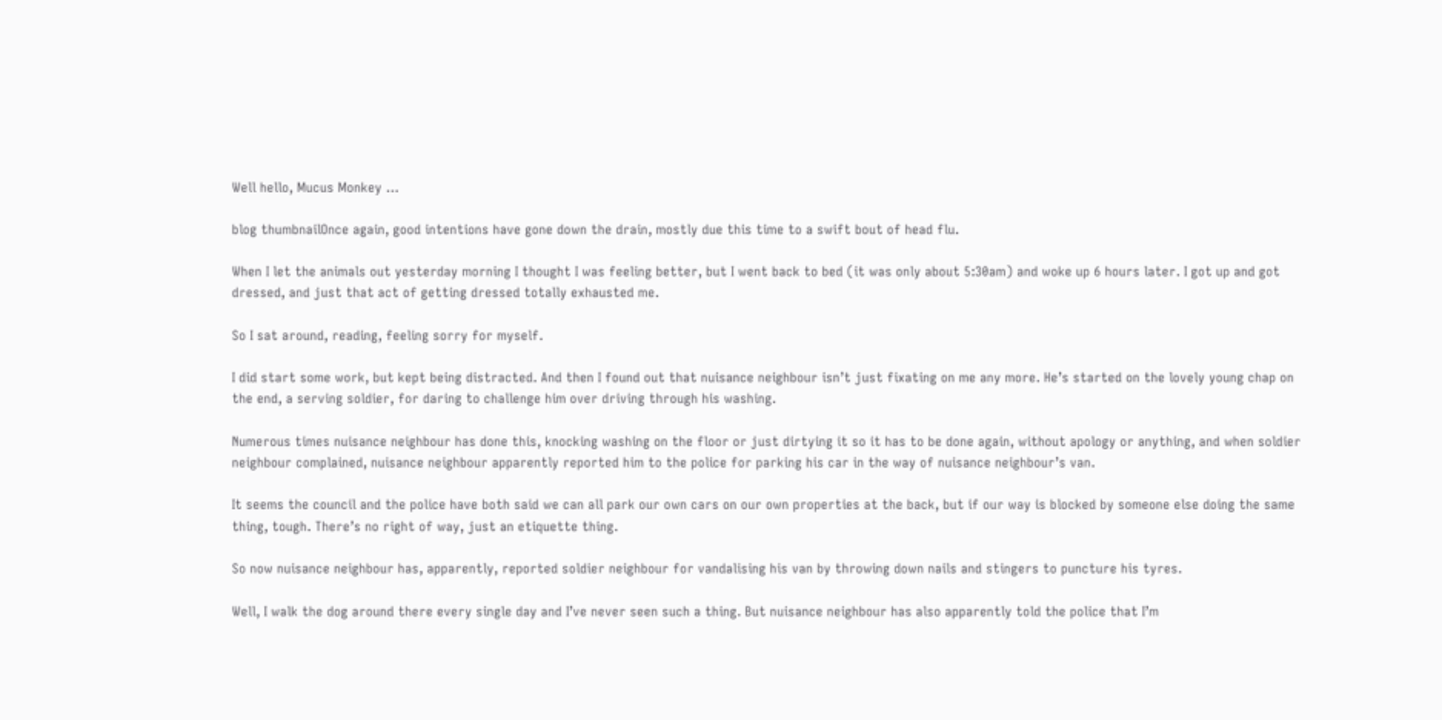Well hello, Mucus Monkey …

blog thumbnailOnce again, good intentions have gone down the drain, mostly due this time to a swift bout of head flu.

When I let the animals out yesterday morning I thought I was feeling better, but I went back to bed (it was only about 5:30am) and woke up 6 hours later. I got up and got dressed, and just that act of getting dressed totally exhausted me.

So I sat around, reading, feeling sorry for myself.

I did start some work, but kept being distracted. And then I found out that nuisance neighbour isn’t just fixating on me any more. He’s started on the lovely young chap on the end, a serving soldier, for daring to challenge him over driving through his washing.

Numerous times nuisance neighbour has done this, knocking washing on the floor or just dirtying it so it has to be done again, without apology or anything, and when soldier neighbour complained, nuisance neighbour apparently reported him to the police for parking his car in the way of nuisance neighbour’s van.

It seems the council and the police have both said we can all park our own cars on our own properties at the back, but if our way is blocked by someone else doing the same thing, tough. There’s no right of way, just an etiquette thing.

So now nuisance neighbour has, apparently, reported soldier neighbour for vandalising his van by throwing down nails and stingers to puncture his tyres.

Well, I walk the dog around there every single day and I’ve never seen such a thing. But nuisance neighbour has also apparently told the police that I’m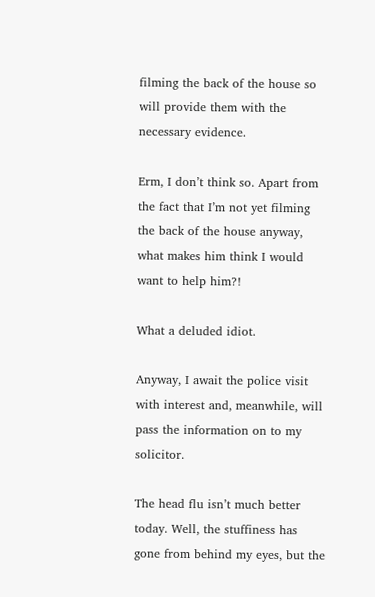filming the back of the house so will provide them with the necessary evidence.

Erm, I don’t think so. Apart from the fact that I’m not yet filming the back of the house anyway, what makes him think I would want to help him?!

What a deluded idiot.

Anyway, I await the police visit with interest and, meanwhile, will pass the information on to my solicitor.

The head flu isn’t much better today. Well, the stuffiness has gone from behind my eyes, but the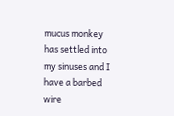mucus monkey has settled into my sinuses and I have a barbed wire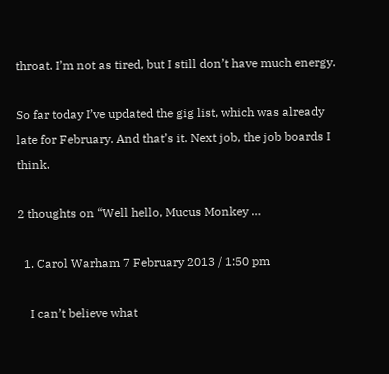throat. I’m not as tired, but I still don’t have much energy.

So far today I’ve updated the gig list, which was already late for February. And that’s it. Next job, the job boards I think.

2 thoughts on “Well hello, Mucus Monkey …

  1. Carol Warham 7 February 2013 / 1:50 pm

    I can’t believe what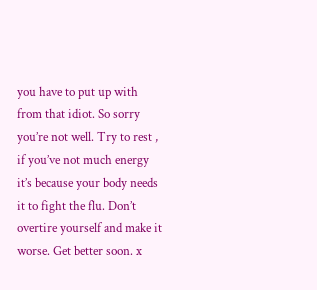you have to put up with from that idiot. So sorry you’re not well. Try to rest , if you’ve not much energy it’s because your body needs it to fight the flu. Don’t overtire yourself and make it worse. Get better soon. x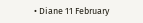• Diane 11 February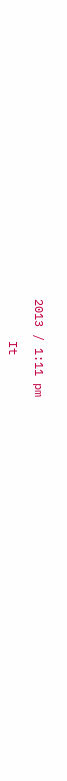2013 / 1:11 pm

      It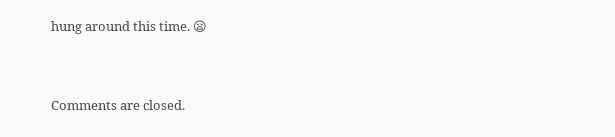hung around this time. 😦


Comments are closed.